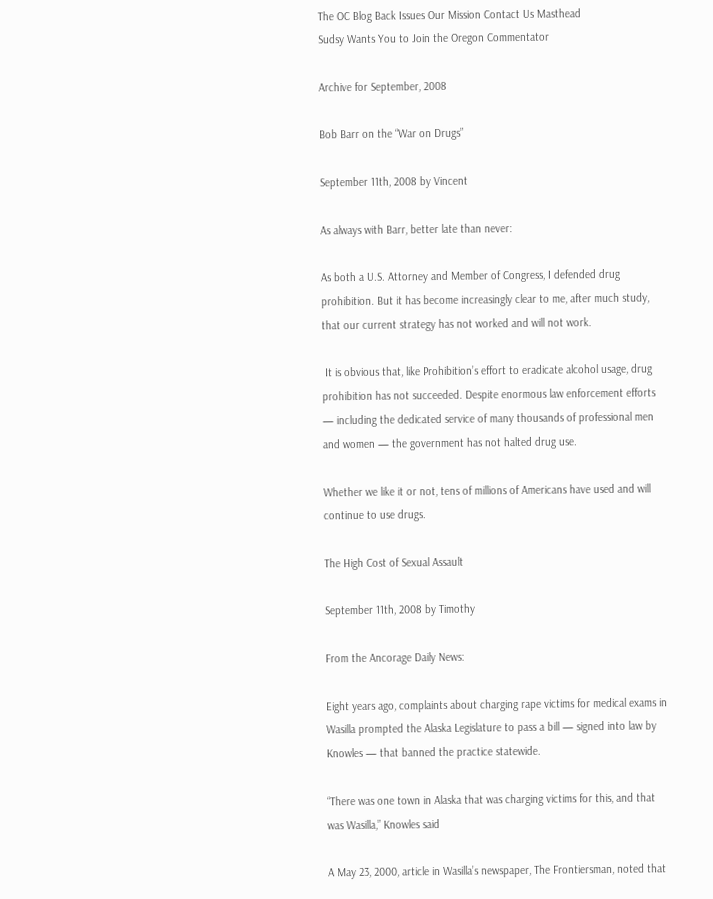The OC Blog Back Issues Our Mission Contact Us Masthead
Sudsy Wants You to Join the Oregon Commentator

Archive for September, 2008

Bob Barr on the “War on Drugs”

September 11th, 2008 by Vincent

As always with Barr, better late than never:

As both a U.S. Attorney and Member of Congress, I defended drug prohibition. But it has become increasingly clear to me, after much study, that our current strategy has not worked and will not work.

 It is obvious that, like Prohibition’s effort to eradicate alcohol usage, drug prohibition has not succeeded. Despite enormous law enforcement efforts — including the dedicated service of many thousands of professional men and women — the government has not halted drug use.

Whether we like it or not, tens of millions of Americans have used and will continue to use drugs.

The High Cost of Sexual Assault

September 11th, 2008 by Timothy

From the Ancorage Daily News:

Eight years ago, complaints about charging rape victims for medical exams in Wasilla prompted the Alaska Legislature to pass a bill — signed into law by Knowles — that banned the practice statewide.

“There was one town in Alaska that was charging victims for this, and that was Wasilla,” Knowles said

A May 23, 2000, article in Wasilla’s newspaper, The Frontiersman, noted that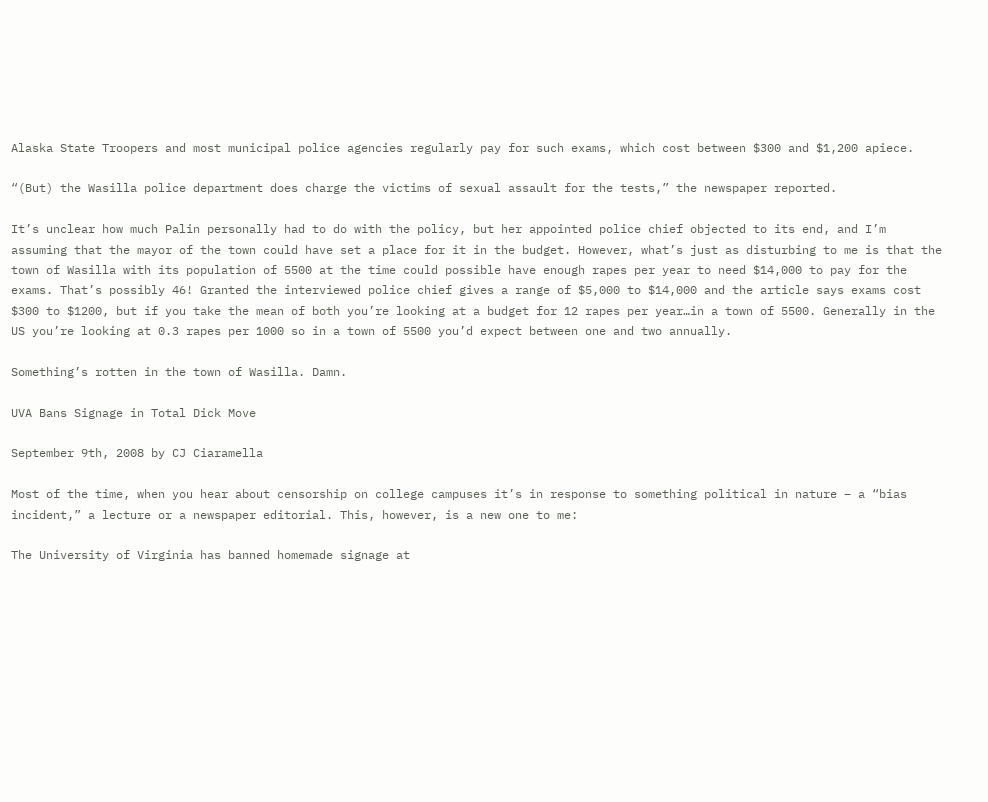Alaska State Troopers and most municipal police agencies regularly pay for such exams, which cost between $300 and $1,200 apiece.

“(But) the Wasilla police department does charge the victims of sexual assault for the tests,” the newspaper reported.

It’s unclear how much Palin personally had to do with the policy, but her appointed police chief objected to its end, and I’m assuming that the mayor of the town could have set a place for it in the budget. However, what’s just as disturbing to me is that the town of Wasilla with its population of 5500 at the time could possible have enough rapes per year to need $14,000 to pay for the exams. That’s possibly 46! Granted the interviewed police chief gives a range of $5,000 to $14,000 and the article says exams cost $300 to $1200, but if you take the mean of both you’re looking at a budget for 12 rapes per year…in a town of 5500. Generally in the US you’re looking at 0.3 rapes per 1000 so in a town of 5500 you’d expect between one and two annually.

Something’s rotten in the town of Wasilla. Damn.

UVA Bans Signage in Total Dick Move

September 9th, 2008 by CJ Ciaramella

Most of the time, when you hear about censorship on college campuses it’s in response to something political in nature – a “bias incident,” a lecture or a newspaper editorial. This, however, is a new one to me:

The University of Virginia has banned homemade signage at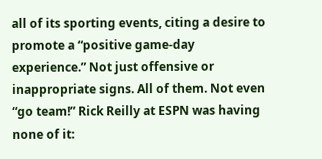all of its sporting events, citing a desire to promote a “positive game-day experience.” Not just offensive or inappropriate signs. All of them. Not even “go team!” Rick Reilly at ESPN was having none of it: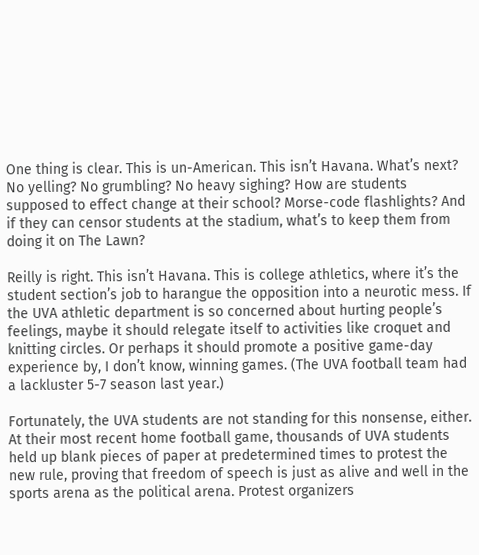One thing is clear. This is un-American. This isn’t Havana. What’s next? No yelling? No grumbling? No heavy sighing? How are students supposed to effect change at their school? Morse-code flashlights? And if they can censor students at the stadium, what’s to keep them from doing it on The Lawn?

Reilly is right. This isn’t Havana. This is college athletics, where it’s the student section’s job to harangue the opposition into a neurotic mess. If the UVA athletic department is so concerned about hurting people’s feelings, maybe it should relegate itself to activities like croquet and knitting circles. Or perhaps it should promote a positive game-day experience by, I don’t know, winning games. (The UVA football team had a lackluster 5-7 season last year.)

Fortunately, the UVA students are not standing for this nonsense, either. At their most recent home football game, thousands of UVA students held up blank pieces of paper at predetermined times to protest the new rule, proving that freedom of speech is just as alive and well in the sports arena as the political arena. Protest organizers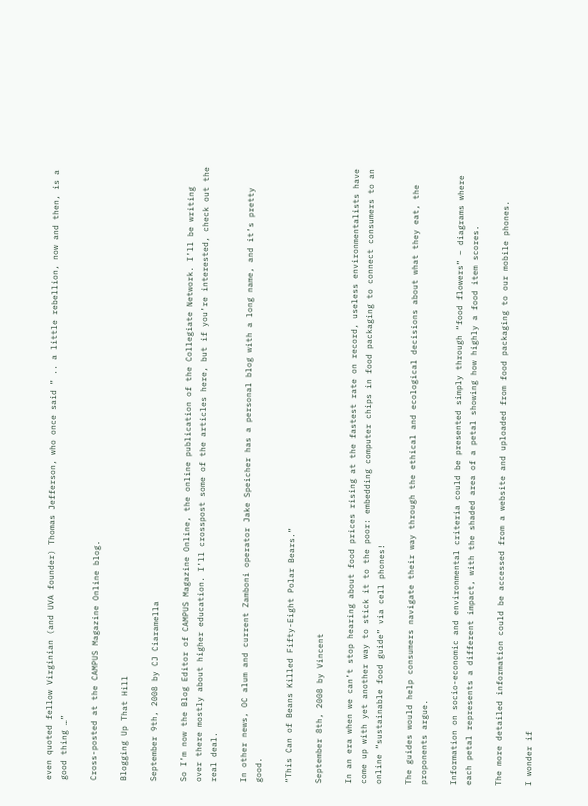even quoted fellow Virginian (and UVA founder) Thomas Jefferson, who once said ” .. a little rebellion, now and then, is a good thing …”

Cross-posted at the CAMPUS Magazine Online blog.

Blogging Up That Hill

September 9th, 2008 by CJ Ciaramella

So I’m now the Blog Editor of CAMPUS Magazine Online, the online publication of the Collegiate Network. I’ll be writing over there mostly about higher education. I’ll crosspost some of the articles here, but if you’re interested, check out the real deal.

In other news, OC alum and current Zamboni operator Jake Speicher has a personal blog with a long name, and it’s pretty good.

“This Can of Beans Killed Fifty-Eight Polar Bears.”

September 8th, 2008 by Vincent

In an era when we can’t stop hearing about food prices rising at the fastest rate on record, useless environmentalists have come up with yet another way to stick it to the poor: embedding computer chips in food packaging to connect consumers to an online “sustainable food guide” via cell phones!

The guides would help consumers navigate their way through the ethical and ecological decisions about what they eat, the proponents argue.

Information on socio-economic and environmental criteria could be presented simply through “food flowers” – diagrams where each petal represents a different impact, with the shaded area of a petal showing how highly a food item scores.

The more detailed information could be accessed from a website and uploaded from food packaging to our mobile phones.

I wonder if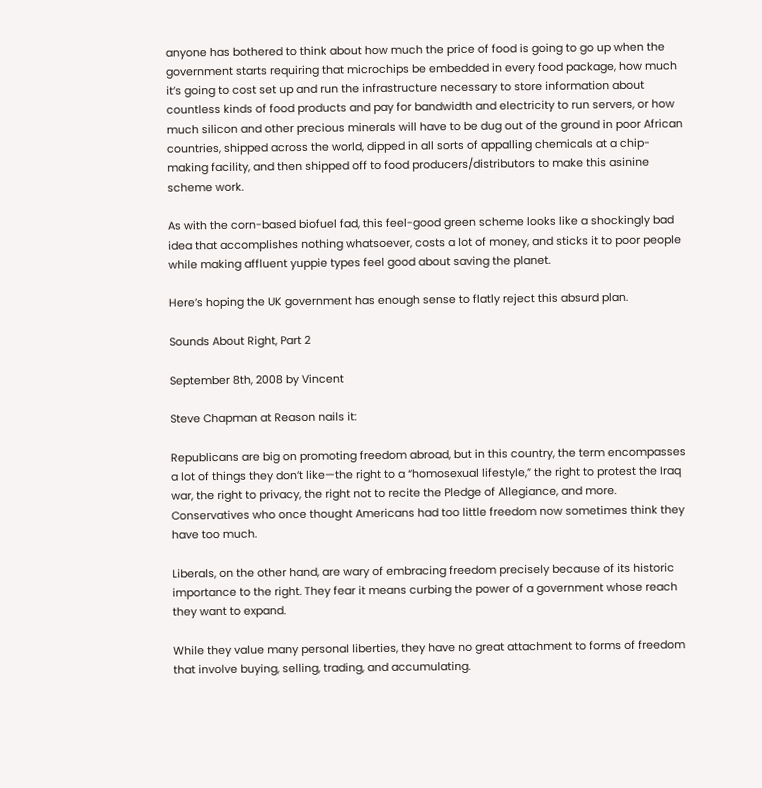anyone has bothered to think about how much the price of food is going to go up when the government starts requiring that microchips be embedded in every food package, how much it’s going to cost set up and run the infrastructure necessary to store information about countless kinds of food products and pay for bandwidth and electricity to run servers, or how much silicon and other precious minerals will have to be dug out of the ground in poor African countries, shipped across the world, dipped in all sorts of appalling chemicals at a chip-making facility, and then shipped off to food producers/distributors to make this asinine scheme work.

As with the corn-based biofuel fad, this feel-good green scheme looks like a shockingly bad idea that accomplishes nothing whatsoever, costs a lot of money, and sticks it to poor people while making affluent yuppie types feel good about saving the planet.

Here’s hoping the UK government has enough sense to flatly reject this absurd plan.

Sounds About Right, Part 2

September 8th, 2008 by Vincent

Steve Chapman at Reason nails it:

Republicans are big on promoting freedom abroad, but in this country, the term encompasses a lot of things they don’t like—the right to a “homosexual lifestyle,” the right to protest the Iraq war, the right to privacy, the right not to recite the Pledge of Allegiance, and more. Conservatives who once thought Americans had too little freedom now sometimes think they have too much.

Liberals, on the other hand, are wary of embracing freedom precisely because of its historic importance to the right. They fear it means curbing the power of a government whose reach they want to expand.

While they value many personal liberties, they have no great attachment to forms of freedom that involve buying, selling, trading, and accumulating.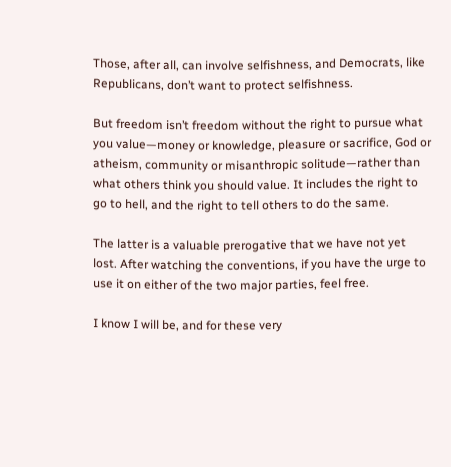Those, after all, can involve selfishness, and Democrats, like Republicans, don’t want to protect selfishness.

But freedom isn’t freedom without the right to pursue what you value—money or knowledge, pleasure or sacrifice, God or atheism, community or misanthropic solitude—rather than what others think you should value. It includes the right to go to hell, and the right to tell others to do the same.

The latter is a valuable prerogative that we have not yet lost. After watching the conventions, if you have the urge to use it on either of the two major parties, feel free.

I know I will be, and for these very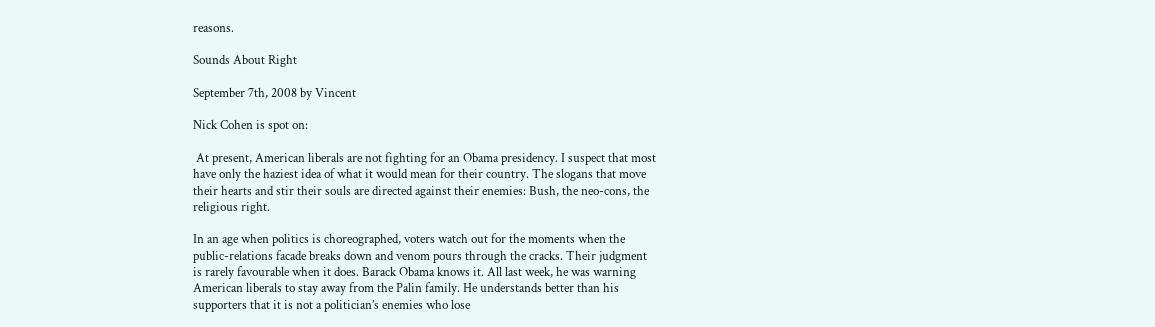reasons.

Sounds About Right

September 7th, 2008 by Vincent

Nick Cohen is spot on:

 At present, American liberals are not fighting for an Obama presidency. I suspect that most have only the haziest idea of what it would mean for their country. The slogans that move their hearts and stir their souls are directed against their enemies: Bush, the neo-cons, the religious right.

In an age when politics is choreographed, voters watch out for the moments when the public-relations facade breaks down and venom pours through the cracks. Their judgment is rarely favourable when it does. Barack Obama knows it. All last week, he was warning American liberals to stay away from the Palin family. He understands better than his supporters that it is not a politician’s enemies who lose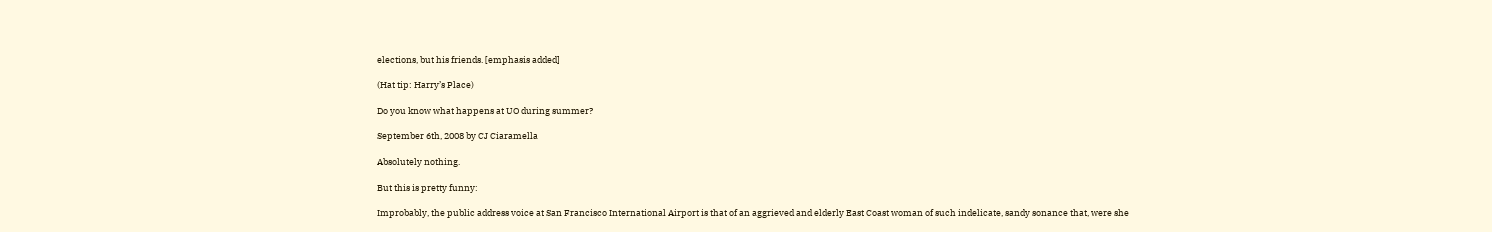elections, but his friends. [emphasis added]

(Hat tip: Harry’s Place)

Do you know what happens at UO during summer?

September 6th, 2008 by CJ Ciaramella

Absolutely nothing.

But this is pretty funny:

Improbably, the public address voice at San Francisco International Airport is that of an aggrieved and elderly East Coast woman of such indelicate, sandy sonance that, were she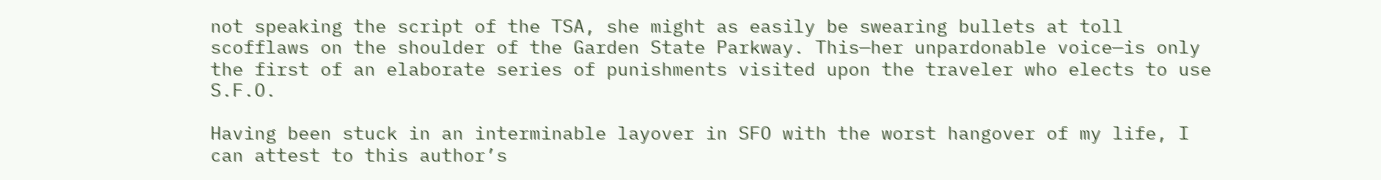not speaking the script of the TSA, she might as easily be swearing bullets at toll scofflaws on the shoulder of the Garden State Parkway. This—her unpardonable voice—is only the first of an elaborate series of punishments visited upon the traveler who elects to use S.F.O.

Having been stuck in an interminable layover in SFO with the worst hangover of my life, I can attest to this author’s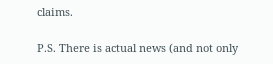claims.

P.S. There is actual news (and not only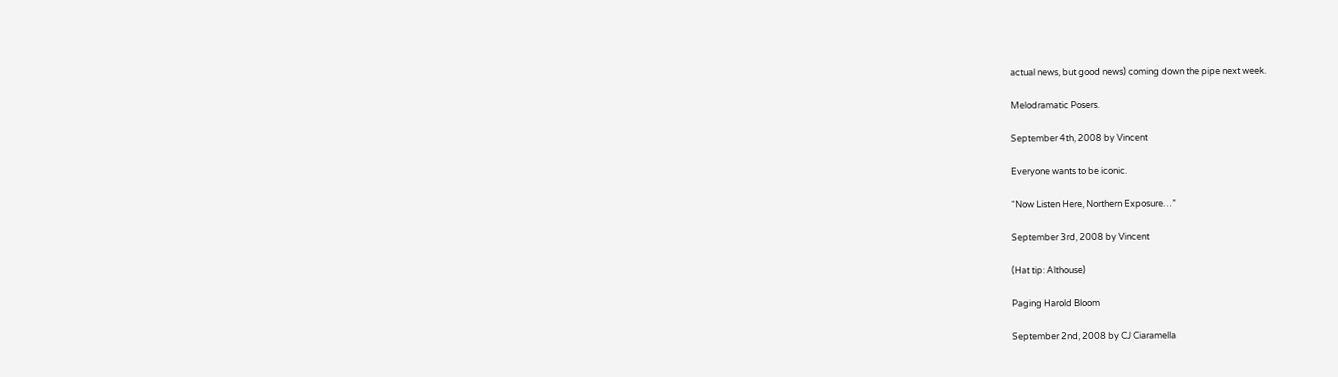actual news, but good news) coming down the pipe next week.

Melodramatic Posers.

September 4th, 2008 by Vincent

Everyone wants to be iconic.

“Now Listen Here, Northern Exposure…”

September 3rd, 2008 by Vincent

(Hat tip: Althouse)

Paging Harold Bloom

September 2nd, 2008 by CJ Ciaramella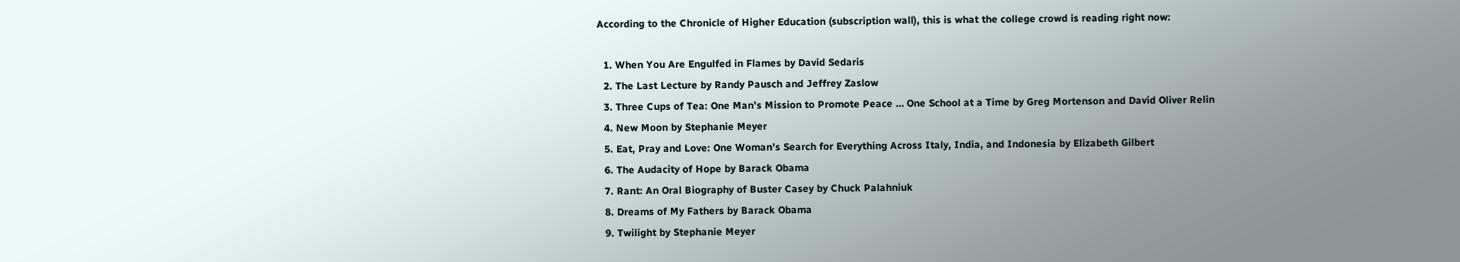According to the Chronicle of Higher Education (subscription wall), this is what the college crowd is reading right now:

  1. When You Are Engulfed in Flames by David Sedaris
  2. The Last Lecture by Randy Pausch and Jeffrey Zaslow
  3. Three Cups of Tea: One Man’s Mission to Promote Peace … One School at a Time by Greg Mortenson and David Oliver Relin
  4. New Moon by Stephanie Meyer
  5. Eat, Pray and Love: One Woman’s Search for Everything Across Italy, India, and Indonesia by Elizabeth Gilbert
  6. The Audacity of Hope by Barack Obama
  7. Rant: An Oral Biography of Buster Casey by Chuck Palahniuk
  8. Dreams of My Fathers by Barack Obama
  9. Twilight by Stephanie Meyer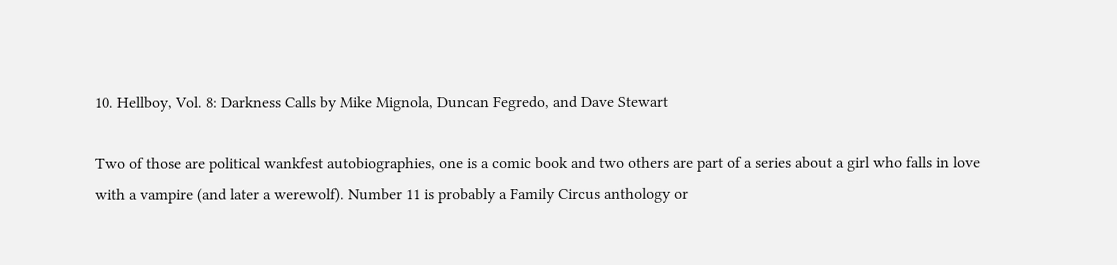10. Hellboy, Vol. 8: Darkness Calls by Mike Mignola, Duncan Fegredo, and Dave Stewart

Two of those are political wankfest autobiographies, one is a comic book and two others are part of a series about a girl who falls in love with a vampire (and later a werewolf). Number 11 is probably a Family Circus anthology or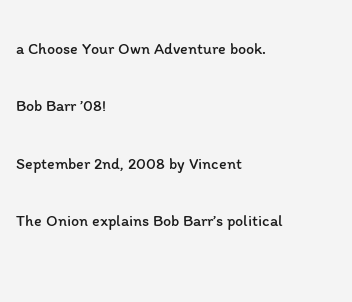a Choose Your Own Adventure book.

Bob Barr ’08!

September 2nd, 2008 by Vincent

The Onion explains Bob Barr’s political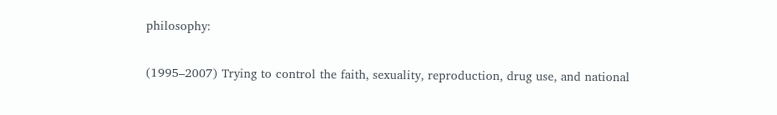philosophy:

(1995–2007) Trying to control the faith, sexuality, reproduction, drug use, and national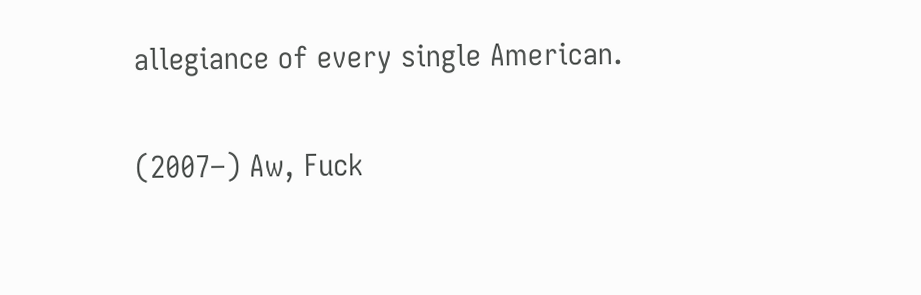allegiance of every single American.

(2007–) Aw, Fuck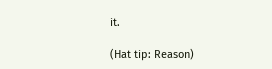it.

(Hat tip: Reason)